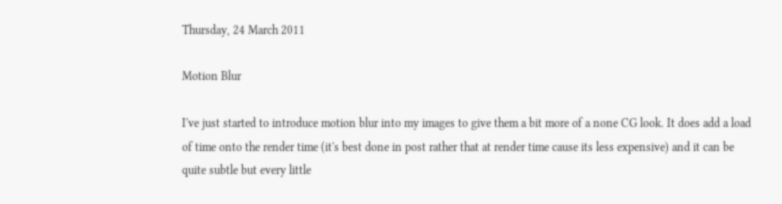Thursday, 24 March 2011

Motion Blur

I've just started to introduce motion blur into my images to give them a bit more of a none CG look. It does add a load of time onto the render time (it's best done in post rather that at render time cause its less expensive) and it can be quite subtle but every little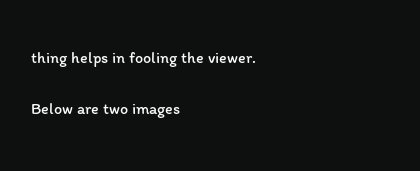thing helps in fooling the viewer.

Below are two images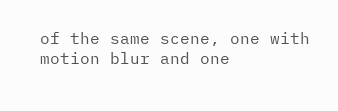of the same scene, one with motion blur and one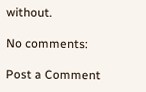without.

No comments:

Post a Comment